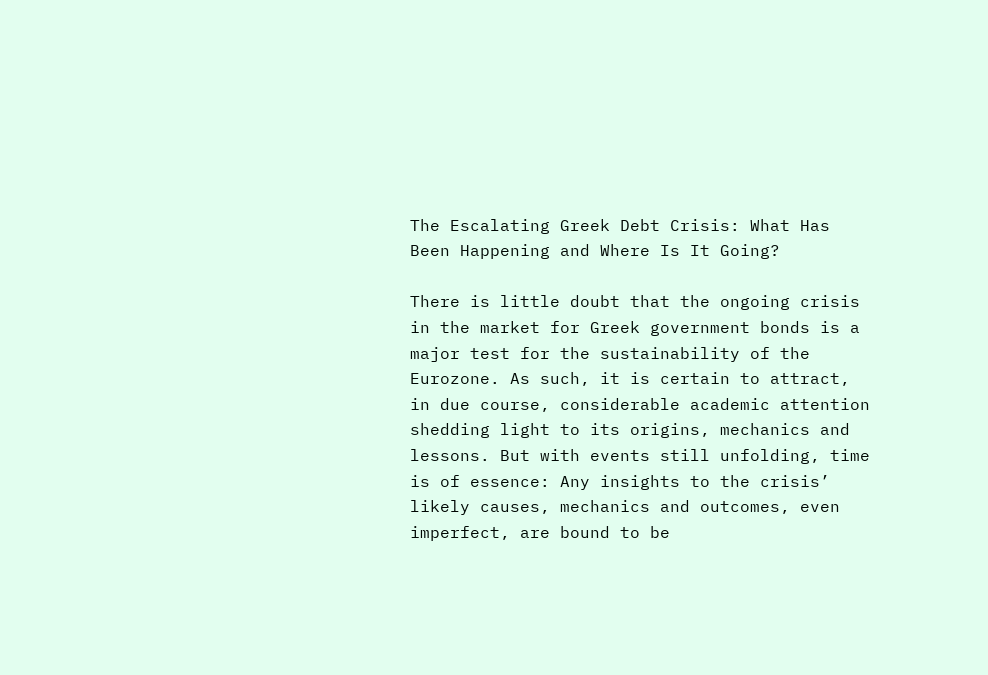The Escalating Greek Debt Crisis: What Has Been Happening and Where Is It Going?

There is little doubt that the ongoing crisis in the market for Greek government bonds is a major test for the sustainability of the Eurozone. As such, it is certain to attract, in due course, considerable academic attention shedding light to its origins, mechanics and lessons. But with events still unfolding, time is of essence: Any insights to the crisis’ likely causes, mechanics and outcomes, even imperfect, are bound to be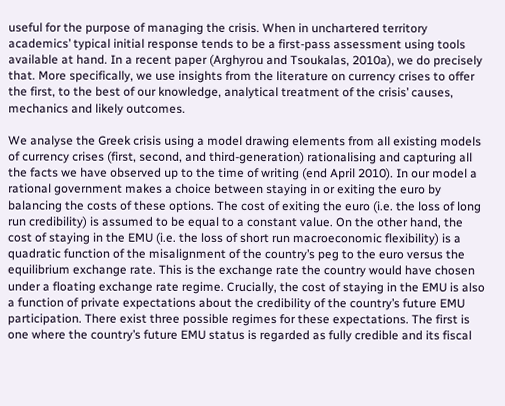useful for the purpose of managing the crisis. When in unchartered territory academics’ typical initial response tends to be a first-pass assessment using tools available at hand. In a recent paper (Arghyrou and Tsoukalas, 2010a), we do precisely that. More specifically, we use insights from the literature on currency crises to offer the first, to the best of our knowledge, analytical treatment of the crisis’ causes, mechanics and likely outcomes.

We analyse the Greek crisis using a model drawing elements from all existing models of currency crises (first, second, and third-generation) rationalising and capturing all the facts we have observed up to the time of writing (end April 2010). In our model a rational government makes a choice between staying in or exiting the euro by balancing the costs of these options. The cost of exiting the euro (i.e. the loss of long run credibility) is assumed to be equal to a constant value. On the other hand, the cost of staying in the EMU (i.e. the loss of short run macroeconomic flexibility) is a quadratic function of the misalignment of the country’s peg to the euro versus the equilibrium exchange rate. This is the exchange rate the country would have chosen under a floating exchange rate regime. Crucially, the cost of staying in the EMU is also a function of private expectations about the credibility of the country’s future EMU participation. There exist three possible regimes for these expectations. The first is one where the country’s future EMU status is regarded as fully credible and its fiscal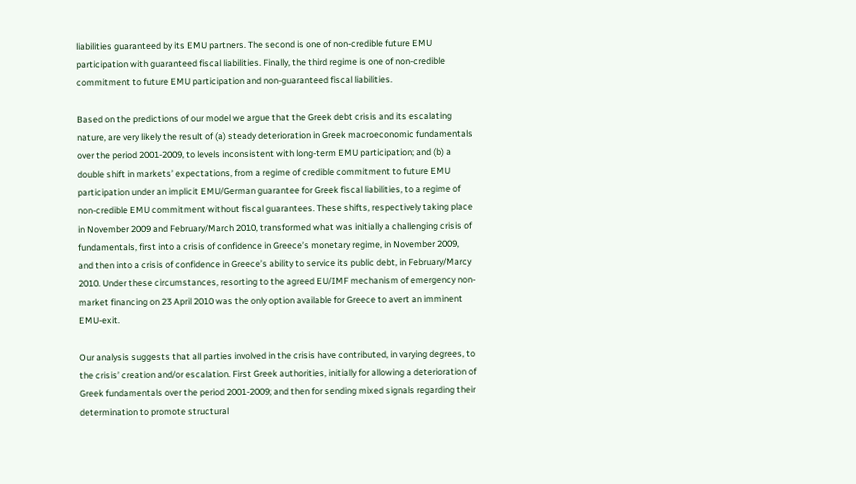liabilities guaranteed by its EMU partners. The second is one of non-credible future EMU participation with guaranteed fiscal liabilities. Finally, the third regime is one of non-credible commitment to future EMU participation and non-guaranteed fiscal liabilities.

Based on the predictions of our model we argue that the Greek debt crisis and its escalating nature, are very likely the result of (a) steady deterioration in Greek macroeconomic fundamentals over the period 2001-2009, to levels inconsistent with long-term EMU participation; and (b) a double shift in markets’ expectations, from a regime of credible commitment to future EMU participation under an implicit EMU/German guarantee for Greek fiscal liabilities, to a regime of non-credible EMU commitment without fiscal guarantees. These shifts, respectively taking place in November 2009 and February/March 2010, transformed what was initially a challenging crisis of fundamentals, first into a crisis of confidence in Greece’s monetary regime, in November 2009, and then into a crisis of confidence in Greece’s ability to service its public debt, in February/Marcy 2010. Under these circumstances, resorting to the agreed EU/IMF mechanism of emergency non-market financing on 23 April 2010 was the only option available for Greece to avert an imminent EMU-exit.

Our analysis suggests that all parties involved in the crisis have contributed, in varying degrees, to the crisis’ creation and/or escalation. First Greek authorities, initially for allowing a deterioration of Greek fundamentals over the period 2001-2009; and then for sending mixed signals regarding their determination to promote structural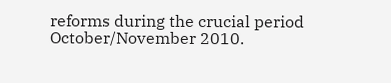reforms during the crucial period October/November 2010.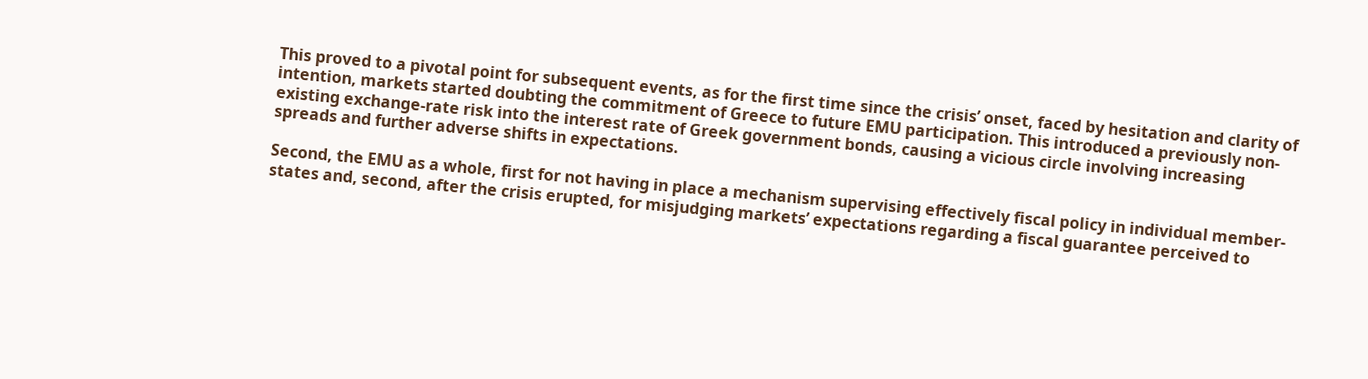This proved to a pivotal point for subsequent events, as for the first time since the crisis’ onset, faced by hesitation and clarity of intention, markets started doubting the commitment of Greece to future EMU participation. This introduced a previously non-existing exchange-rate risk into the interest rate of Greek government bonds, causing a vicious circle involving increasing spreads and further adverse shifts in expectations.

Second, the EMU as a whole, first for not having in place a mechanism supervising effectively fiscal policy in individual member-states and, second, after the crisis erupted, for misjudging markets’ expectations regarding a fiscal guarantee perceived to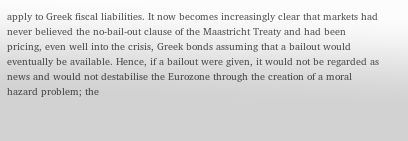apply to Greek fiscal liabilities. It now becomes increasingly clear that markets had never believed the no-bail-out clause of the Maastricht Treaty and had been pricing, even well into the crisis, Greek bonds assuming that a bailout would eventually be available. Hence, if a bailout were given, it would not be regarded as news and would not destabilise the Eurozone through the creation of a moral hazard problem; the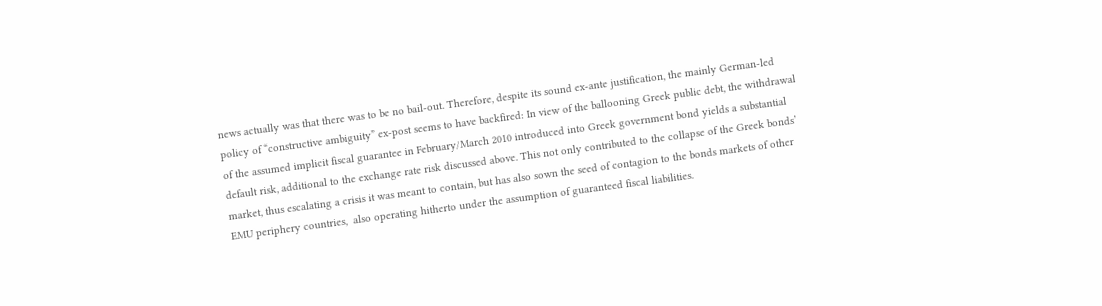news actually was that there was to be no bail-out. Therefore, despite its sound ex-ante justification, the mainly German-led policy of “constructive ambiguity” ex-post seems to have backfired: In view of the ballooning Greek public debt, the withdrawal of the assumed implicit fiscal guarantee in February/March 2010 introduced into Greek government bond yields a substantial default risk, additional to the exchange rate risk discussed above. This not only contributed to the collapse of the Greek bonds’ market, thus escalating a crisis it was meant to contain, but has also sown the seed of contagion to the bonds markets of other EMU periphery countries,  also operating hitherto under the assumption of guaranteed fiscal liabilities.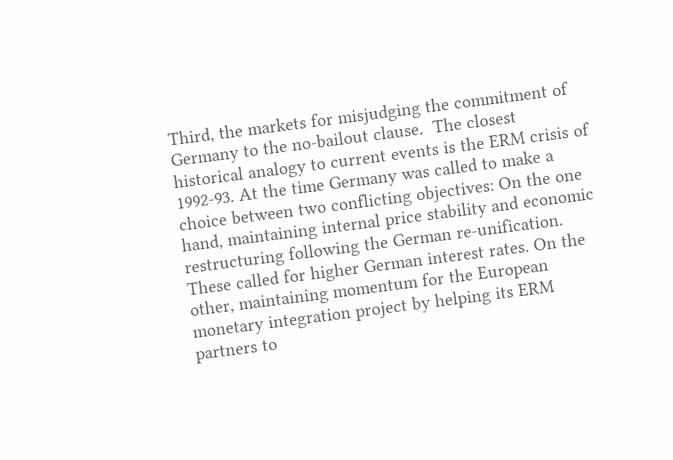Third, the markets for misjudging the commitment of Germany to the no-bailout clause.  The closest historical analogy to current events is the ERM crisis of 1992-93. At the time Germany was called to make a choice between two conflicting objectives: On the one hand, maintaining internal price stability and economic restructuring following the German re-unification. These called for higher German interest rates. On the other, maintaining momentum for the European monetary integration project by helping its ERM partners to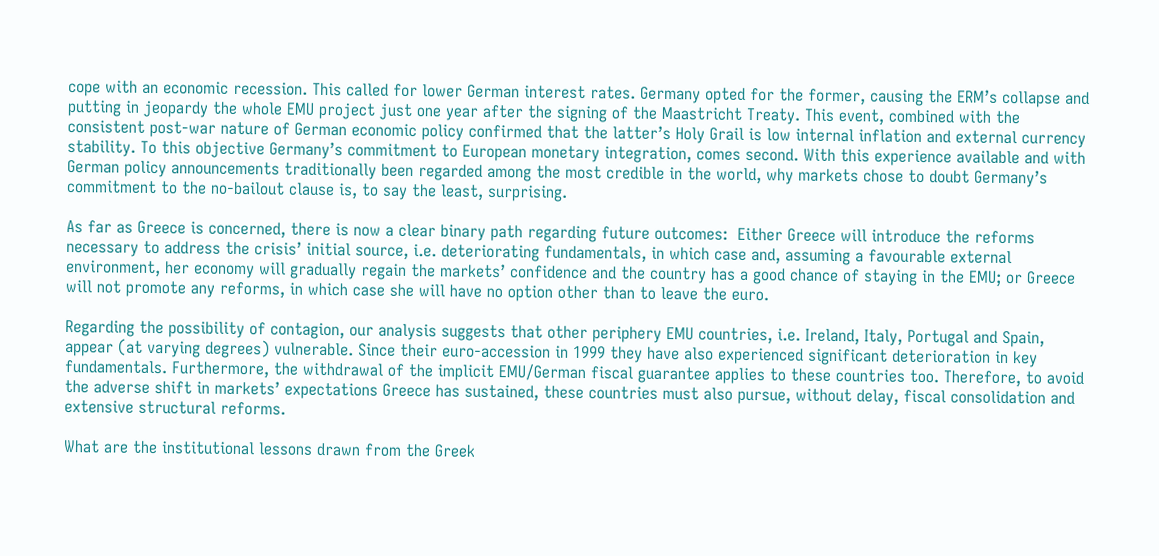cope with an economic recession. This called for lower German interest rates. Germany opted for the former, causing the ERM’s collapse and putting in jeopardy the whole EMU project just one year after the signing of the Maastricht Treaty. This event, combined with the consistent post-war nature of German economic policy confirmed that the latter’s Holy Grail is low internal inflation and external currency stability. To this objective Germany’s commitment to European monetary integration, comes second. With this experience available and with German policy announcements traditionally been regarded among the most credible in the world, why markets chose to doubt Germany’s commitment to the no-bailout clause is, to say the least, surprising.

As far as Greece is concerned, there is now a clear binary path regarding future outcomes:  Either Greece will introduce the reforms necessary to address the crisis’ initial source, i.e. deteriorating fundamentals, in which case and, assuming a favourable external environment, her economy will gradually regain the markets’ confidence and the country has a good chance of staying in the EMU; or Greece will not promote any reforms, in which case she will have no option other than to leave the euro.

Regarding the possibility of contagion, our analysis suggests that other periphery EMU countries, i.e. Ireland, Italy, Portugal and Spain, appear (at varying degrees) vulnerable. Since their euro-accession in 1999 they have also experienced significant deterioration in key fundamentals. Furthermore, the withdrawal of the implicit EMU/German fiscal guarantee applies to these countries too. Therefore, to avoid the adverse shift in markets’ expectations Greece has sustained, these countries must also pursue, without delay, fiscal consolidation and extensive structural reforms.

What are the institutional lessons drawn from the Greek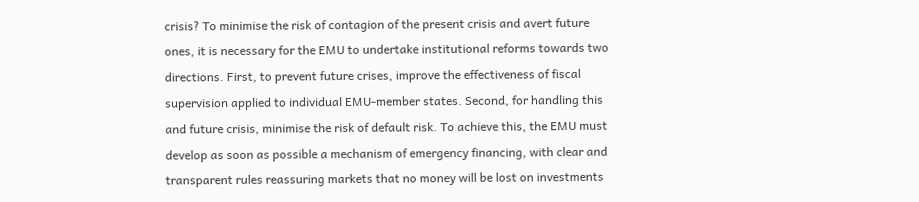crisis? To minimise the risk of contagion of the present crisis and avert future ones, it is necessary for the EMU to undertake institutional reforms towards two directions. First, to prevent future crises, improve the effectiveness of fiscal supervision applied to individual EMU-member states. Second, for handling this and future crisis, minimise the risk of default risk. To achieve this, the EMU must develop as soon as possible a mechanism of emergency financing, with clear and transparent rules reassuring markets that no money will be lost on investments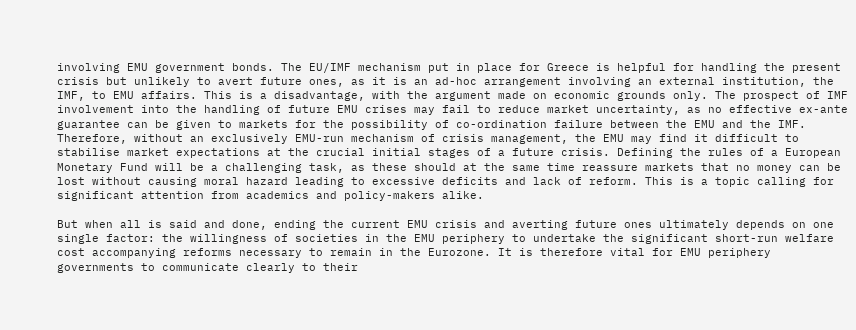involving EMU government bonds. The EU/IMF mechanism put in place for Greece is helpful for handling the present crisis but unlikely to avert future ones, as it is an ad-hoc arrangement involving an external institution, the IMF, to EMU affairs. This is a disadvantage, with the argument made on economic grounds only. The prospect of IMF involvement into the handling of future EMU crises may fail to reduce market uncertainty, as no effective ex-ante guarantee can be given to markets for the possibility of co-ordination failure between the EMU and the IMF. Therefore, without an exclusively EMU-run mechanism of crisis management, the EMU may find it difficult to stabilise market expectations at the crucial initial stages of a future crisis. Defining the rules of a European Monetary Fund will be a challenging task, as these should at the same time reassure markets that no money can be lost without causing moral hazard leading to excessive deficits and lack of reform. This is a topic calling for significant attention from academics and policy-makers alike.

But when all is said and done, ending the current EMU crisis and averting future ones ultimately depends on one single factor: the willingness of societies in the EMU periphery to undertake the significant short-run welfare cost accompanying reforms necessary to remain in the Eurozone. It is therefore vital for EMU periphery governments to communicate clearly to their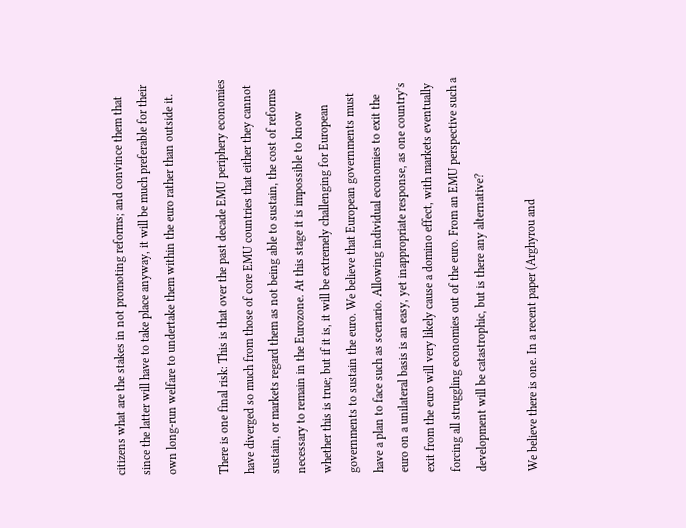citizens what are the stakes in not promoting reforms; and convince them that since the latter will have to take place anyway, it will be much preferable for their own long-run welfare to undertake them within the euro rather than outside it.

There is one final risk: This is that over the past decade EMU periphery economies have diverged so much from those of core EMU countries that either they cannot sustain, or markets regard them as not being able to sustain, the cost of reforms necessary to remain in the Eurozone. At this stage it is impossible to know whether this is true; but if it is, it will be extremely challenging for European governments to sustain the euro. We believe that European governments must have a plan to face such as scenario. Allowing individual economies to exit the euro on a unilateral basis is an easy, yet inappropriate response, as one country’s exit from the euro will very likely cause a domino effect, with markets eventually forcing all struggling economies out of the euro. From an EMU perspective such a development will be catastrophic, but is there any alternative?

We believe there is one. In a recent paper (Arghyrou and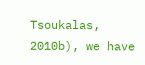Tsoukalas, 2010b), we have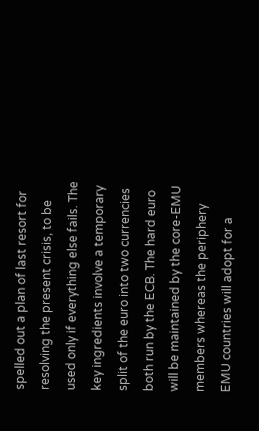spelled out a plan of last resort for resolving the present crisis, to be used only if everything else fails. The key ingredients involve a temporary split of the euro into two currencies both run by the ECB. The hard euro will be maintained by the core-EMU members whereas the periphery EMU countries will adopt for a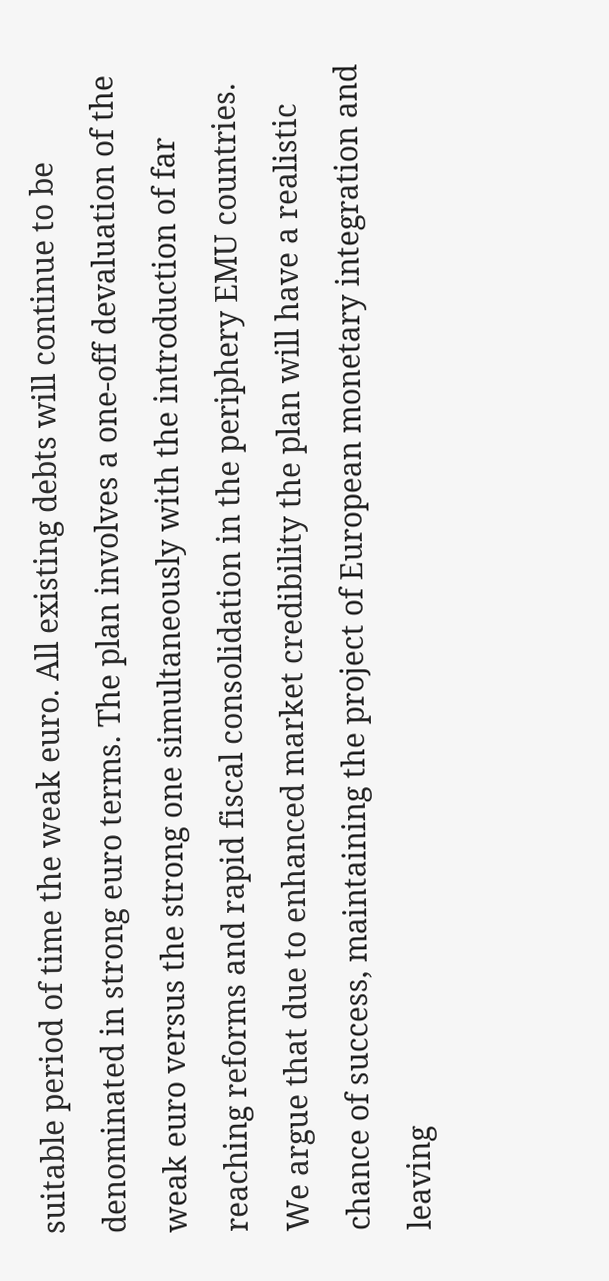suitable period of time the weak euro. All existing debts will continue to be denominated in strong euro terms. The plan involves a one-off devaluation of the weak euro versus the strong one simultaneously with the introduction of far reaching reforms and rapid fiscal consolidation in the periphery EMU countries. We argue that due to enhanced market credibility the plan will have a realistic chance of success, maintaining the project of European monetary integration and leaving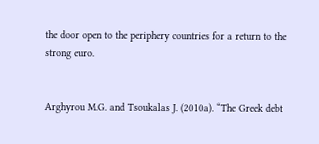the door open to the periphery countries for a return to the strong euro.


Arghyrou M.G. and Tsoukalas J. (2010a). “The Greek debt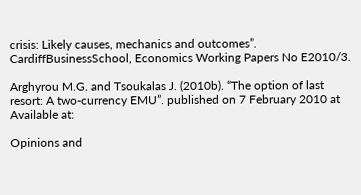crisis: Likely causes, mechanics and outcomes”. CardiffBusinessSchool, Economics Working Papers No E2010/3.

Arghyrou M.G. and Tsoukalas J. (2010b). “The option of last resort: A two-currency EMU”. published on 7 February 2010 at Available at:

Opinions and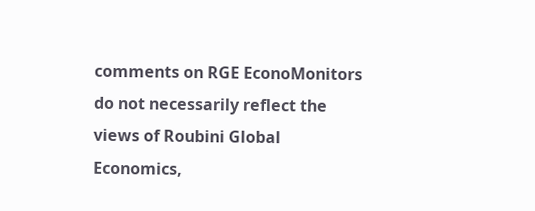comments on RGE EconoMonitors do not necessarily reflect the views of Roubini Global Economics,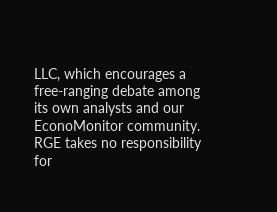LLC, which encourages a free-ranging debate among its own analysts and our EconoMonitor community. RGE takes no responsibility for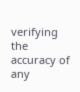verifying the accuracy of any